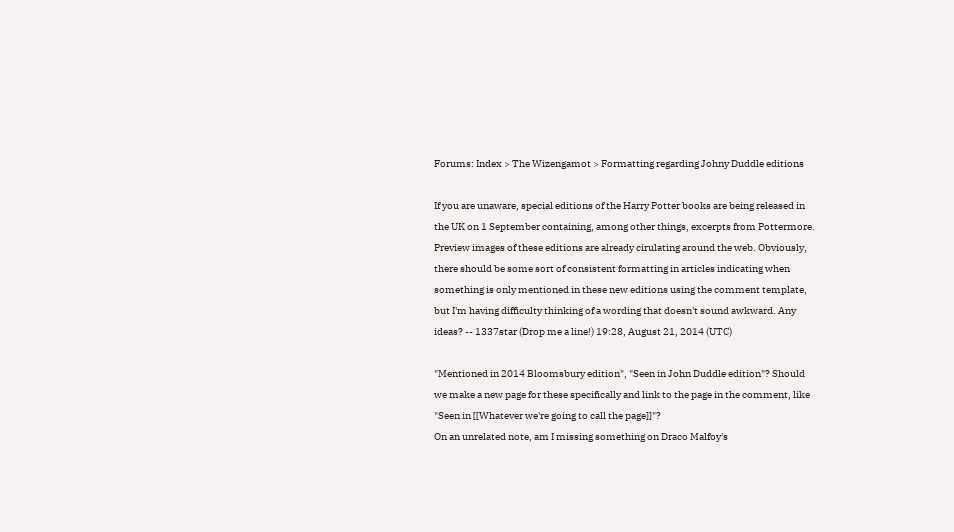Forums: Index > The Wizengamot > Formatting regarding Johny Duddle editions

If you are unaware, special editions of the Harry Potter books are being released in the UK on 1 September containing, among other things, excerpts from Pottermore. Preview images of these editions are already cirulating around the web. Obviously, there should be some sort of consistent formatting in articles indicating when something is only mentioned in these new editions using the comment template, but I'm having difficulty thinking of a wording that doesn't sound awkward. Any ideas? -- 1337star (Drop me a line!) 19:28, August 21, 2014 (UTC)

"Mentioned in 2014 Bloomsbury edition", "Seen in John Duddle edition"? Should we make a new page for these specifically and link to the page in the comment, like "Seen in [[Whatever we're going to call the page]]"?
On an unrelated note, am I missing something on Draco Malfoy's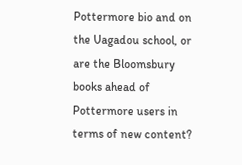Pottermore bio and on the Uagadou school, or are the Bloomsbury books ahead of Pottermore users in terms of new content?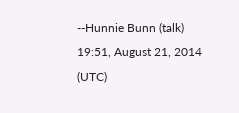--Hunnie Bunn (talk) 19:51, August 21, 2014 (UTC)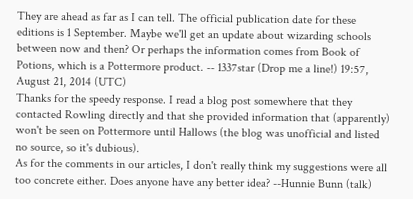They are ahead as far as I can tell. The official publication date for these editions is 1 September. Maybe we'll get an update about wizarding schools between now and then? Or perhaps the information comes from Book of Potions, which is a Pottermore product. -- 1337star (Drop me a line!) 19:57, August 21, 2014 (UTC)
Thanks for the speedy response. I read a blog post somewhere that they contacted Rowling directly and that she provided information that (apparently) won't be seen on Pottermore until Hallows (the blog was unofficial and listed no source, so it's dubious).
As for the comments in our articles, I don't really think my suggestions were all too concrete either. Does anyone have any better idea? --Hunnie Bunn (talk)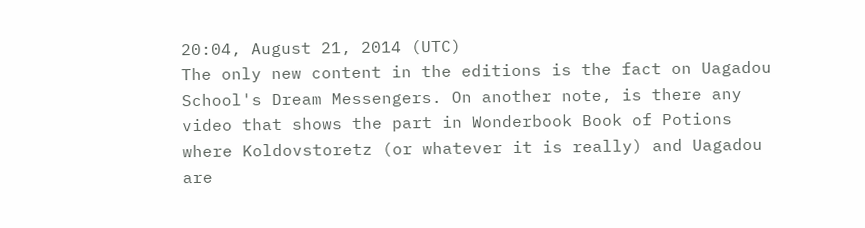20:04, August 21, 2014 (UTC)
The only new content in the editions is the fact on Uagadou School's Dream Messengers. On another note, is there any video that shows the part in Wonderbook Book of Potions where Koldovstoretz (or whatever it is really) and Uagadou are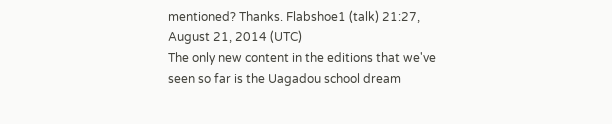mentioned? Thanks. Flabshoe1 (talk) 21:27, August 21, 2014 (UTC)
The only new content in the editions that we've seen so far is the Uagadou school dream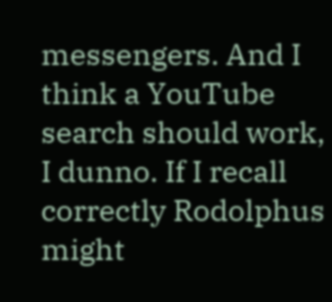messengers. And I think a YouTube search should work, I dunno. If I recall correctly Rodolphus might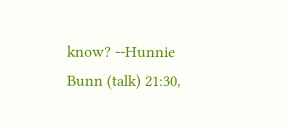know? --Hunnie Bunn (talk) 21:30,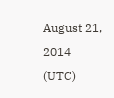August 21, 2014 (UTC)